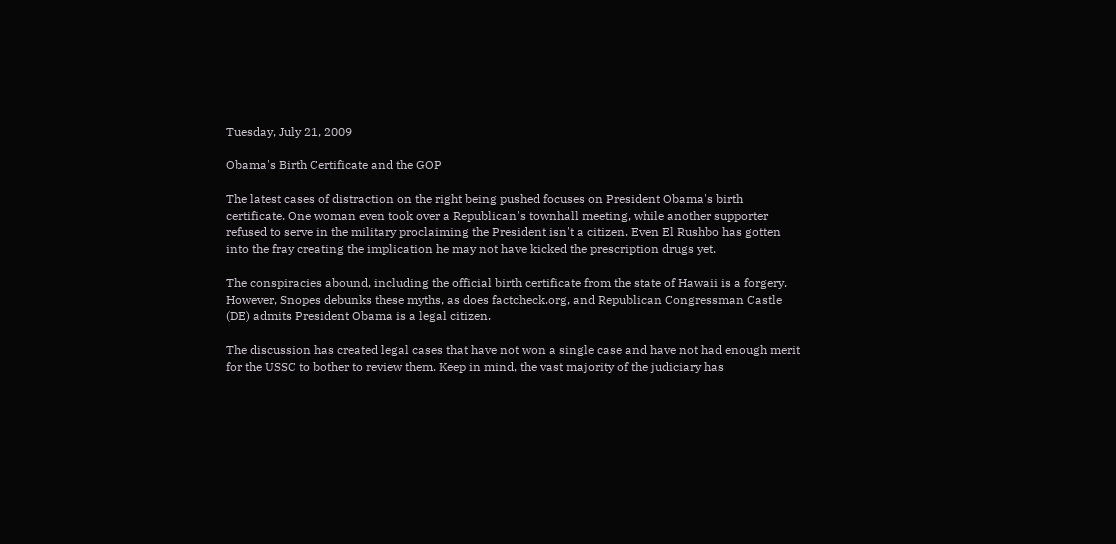Tuesday, July 21, 2009

Obama's Birth Certificate and the GOP

The latest cases of distraction on the right being pushed focuses on President Obama's birth certificate. One woman even took over a Republican's townhall meeting, while another supporter refused to serve in the military proclaiming the President isn't a citizen. Even El Rushbo has gotten into the fray creating the implication he may not have kicked the prescription drugs yet.

The conspiracies abound, including the official birth certificate from the state of Hawaii is a forgery. However, Snopes debunks these myths, as does factcheck.org, and Republican Congressman Castle (DE) admits President Obama is a legal citizen.

The discussion has created legal cases that have not won a single case and have not had enough merit for the USSC to bother to review them. Keep in mind, the vast majority of the judiciary has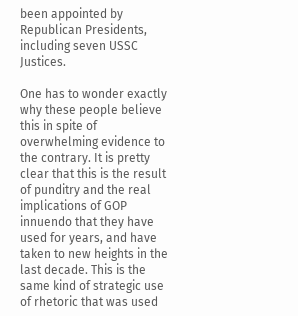been appointed by Republican Presidents, including seven USSC Justices.

One has to wonder exactly why these people believe this in spite of overwhelming evidence to the contrary. It is pretty clear that this is the result of punditry and the real implications of GOP innuendo that they have used for years, and have taken to new heights in the last decade. This is the same kind of strategic use of rhetoric that was used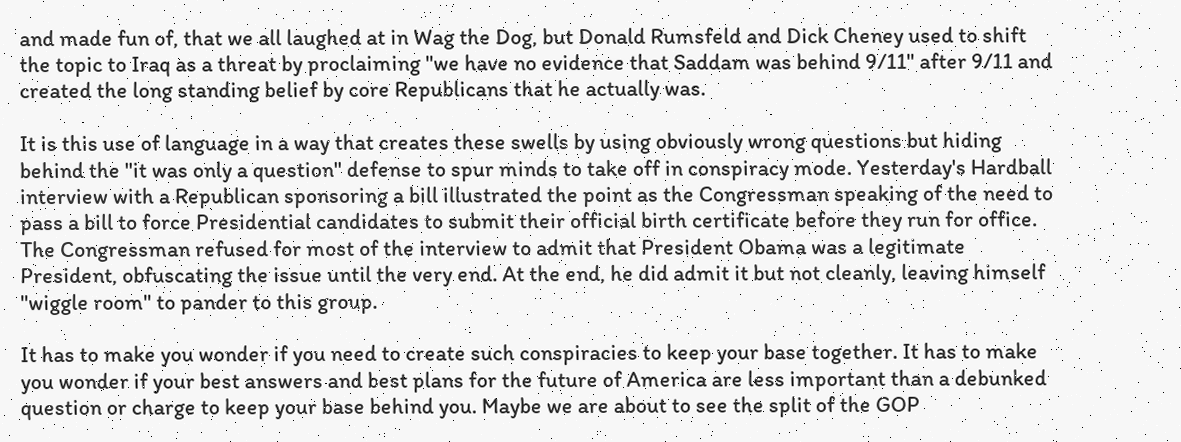and made fun of, that we all laughed at in Wag the Dog, but Donald Rumsfeld and Dick Cheney used to shift the topic to Iraq as a threat by proclaiming "we have no evidence that Saddam was behind 9/11" after 9/11 and created the long standing belief by core Republicans that he actually was.

It is this use of language in a way that creates these swells by using obviously wrong questions but hiding behind the "it was only a question" defense to spur minds to take off in conspiracy mode. Yesterday's Hardball interview with a Republican sponsoring a bill illustrated the point as the Congressman speaking of the need to pass a bill to force Presidential candidates to submit their official birth certificate before they run for office. The Congressman refused for most of the interview to admit that President Obama was a legitimate President, obfuscating the issue until the very end. At the end, he did admit it but not cleanly, leaving himself "wiggle room" to pander to this group.

It has to make you wonder if you need to create such conspiracies to keep your base together. It has to make you wonder if your best answers and best plans for the future of America are less important than a debunked question or charge to keep your base behind you. Maybe we are about to see the split of the GOP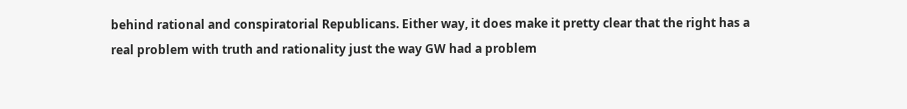behind rational and conspiratorial Republicans. Either way, it does make it pretty clear that the right has a real problem with truth and rationality just the way GW had a problem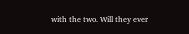with the two. Will they ever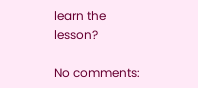learn the lesson?

No comments: